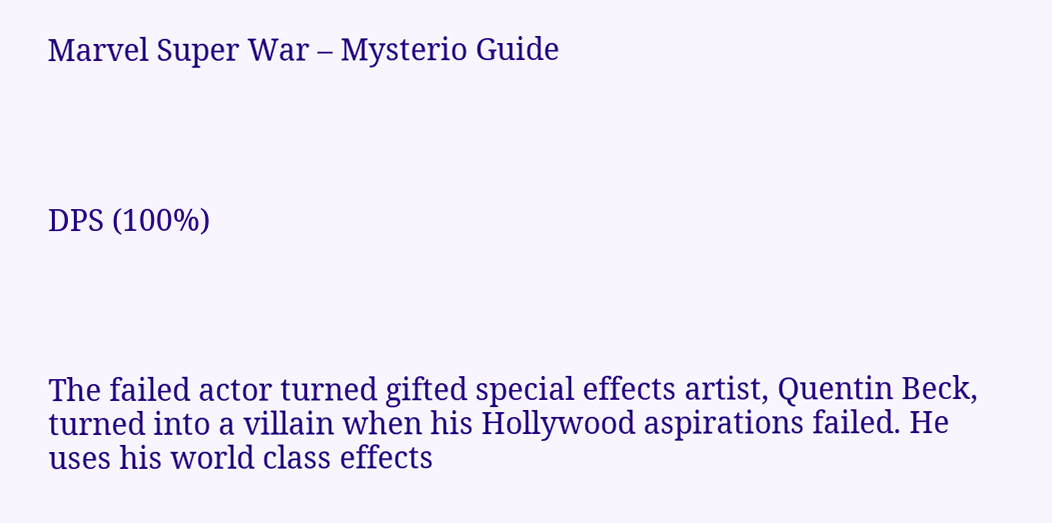Marvel Super War – Mysterio Guide




DPS (100%)




The failed actor turned gifted special effects artist, Quentin Beck, turned into a villain when his Hollywood aspirations failed. He uses his world class effects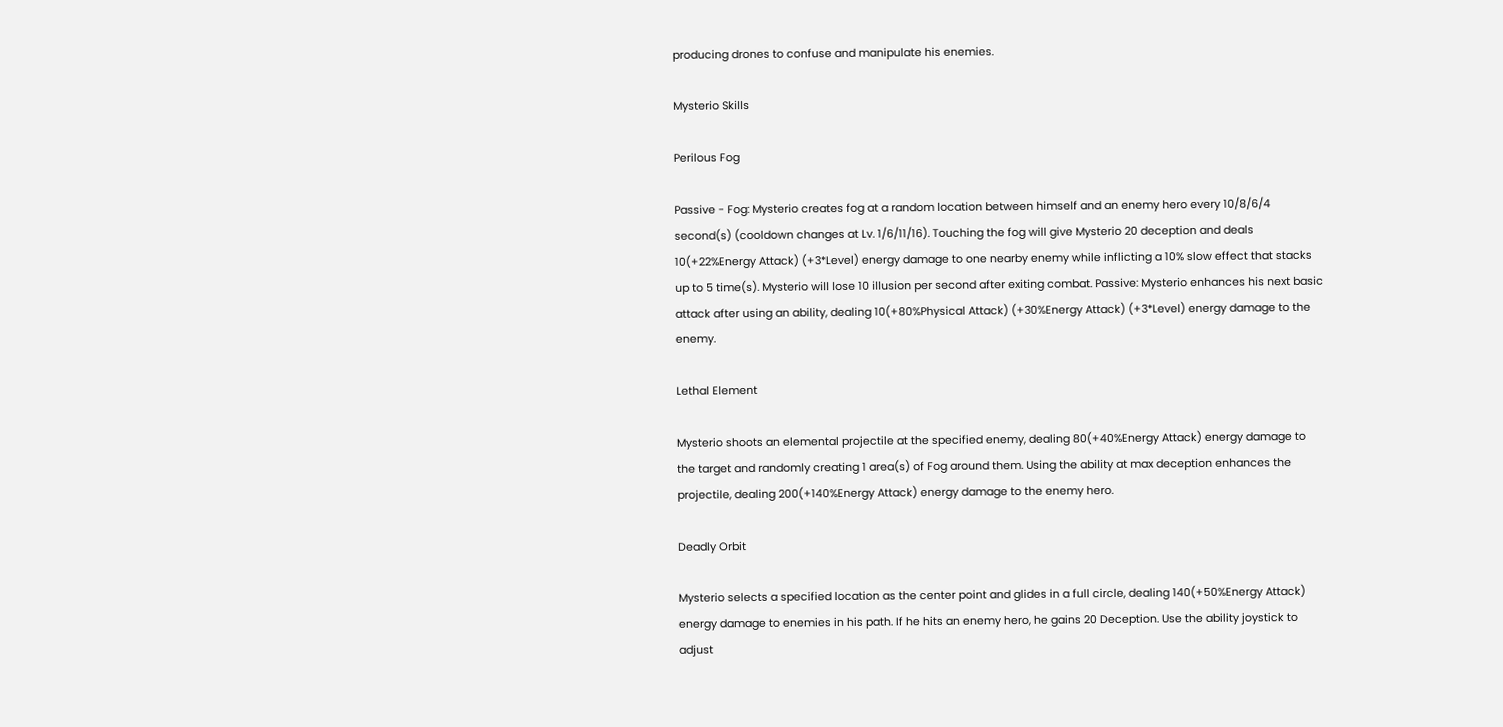producing drones to confuse and manipulate his enemies.

Mysterio Skills

Perilous Fog

Passive - Fog: Mysterio creates fog at a random location between himself and an enemy hero every 10/8/6/4 second(s) (cooldown changes at Lv. 1/6/11/16). Touching the fog will give Mysterio 20 deception and deals 10(+22%Energy Attack) (+3*Level) energy damage to one nearby enemy while inflicting a 10% slow effect that stacks up to 5 time(s). Mysterio will lose 10 illusion per second after exiting combat. Passive: Mysterio enhances his next basic attack after using an ability, dealing 10(+80%Physical Attack) (+30%Energy Attack) (+3*Level) energy damage to the enemy.

Lethal Element

Mysterio shoots an elemental projectile at the specified enemy, dealing 80(+40%Energy Attack) energy damage to the target and randomly creating 1 area(s) of Fog around them. Using the ability at max deception enhances the projectile, dealing 200(+140%Energy Attack) energy damage to the enemy hero.

Deadly Orbit

Mysterio selects a specified location as the center point and glides in a full circle, dealing 140(+50%Energy Attack) energy damage to enemies in his path. If he hits an enemy hero, he gains 20 Deception. Use the ability joystick to adjust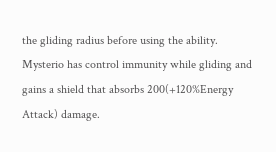the gliding radius before using the ability. Mysterio has control immunity while gliding and gains a shield that absorbs 200(+120%Energy Attack) damage.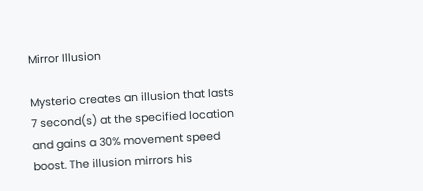Mirror Illusion

Mysterio creates an illusion that lasts 7 second(s) at the specified location and gains a 30% movement speed boost. The illusion mirrors his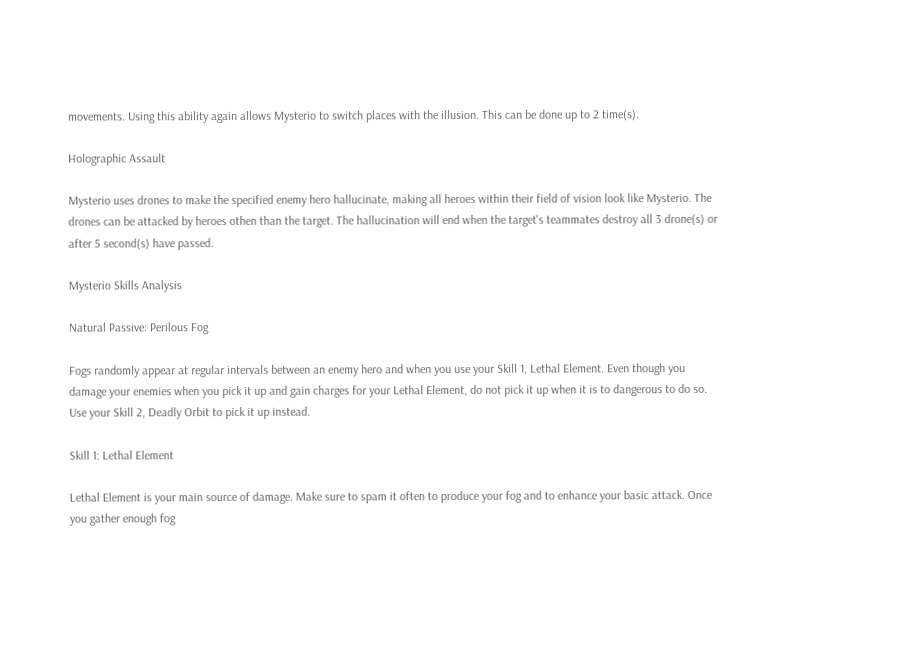movements. Using this ability again allows Mysterio to switch places with the illusion. This can be done up to 2 time(s).

Holographic Assault

Mysterio uses drones to make the specified enemy hero hallucinate, making all heroes within their field of vision look like Mysterio. The drones can be attacked by heroes othen than the target. The hallucination will end when the target's teammates destroy all 3 drone(s) or after 5 second(s) have passed.

Mysterio Skills Analysis

Natural Passive: Perilous Fog

Fogs randomly appear at regular intervals between an enemy hero and when you use your Skill 1, Lethal Element. Even though you damage your enemies when you pick it up and gain charges for your Lethal Element, do not pick it up when it is to dangerous to do so. Use your Skill 2, Deadly Orbit to pick it up instead.

Skill 1: Lethal Element

Lethal Element is your main source of damage. Make sure to spam it often to produce your fog and to enhance your basic attack. Once you gather enough fog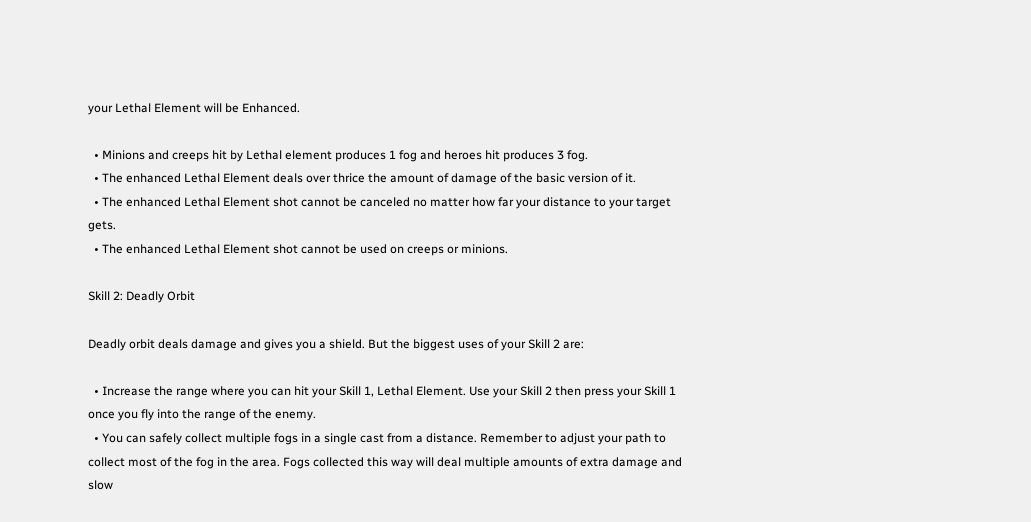your Lethal Element will be Enhanced.

  • Minions and creeps hit by Lethal element produces 1 fog and heroes hit produces 3 fog.
  • The enhanced Lethal Element deals over thrice the amount of damage of the basic version of it.
  • The enhanced Lethal Element shot cannot be canceled no matter how far your distance to your target gets.
  • The enhanced Lethal Element shot cannot be used on creeps or minions.

Skill 2: Deadly Orbit

Deadly orbit deals damage and gives you a shield. But the biggest uses of your Skill 2 are:

  • Increase the range where you can hit your Skill 1, Lethal Element. Use your Skill 2 then press your Skill 1 once you fly into the range of the enemy.
  • You can safely collect multiple fogs in a single cast from a distance. Remember to adjust your path to collect most of the fog in the area. Fogs collected this way will deal multiple amounts of extra damage and slow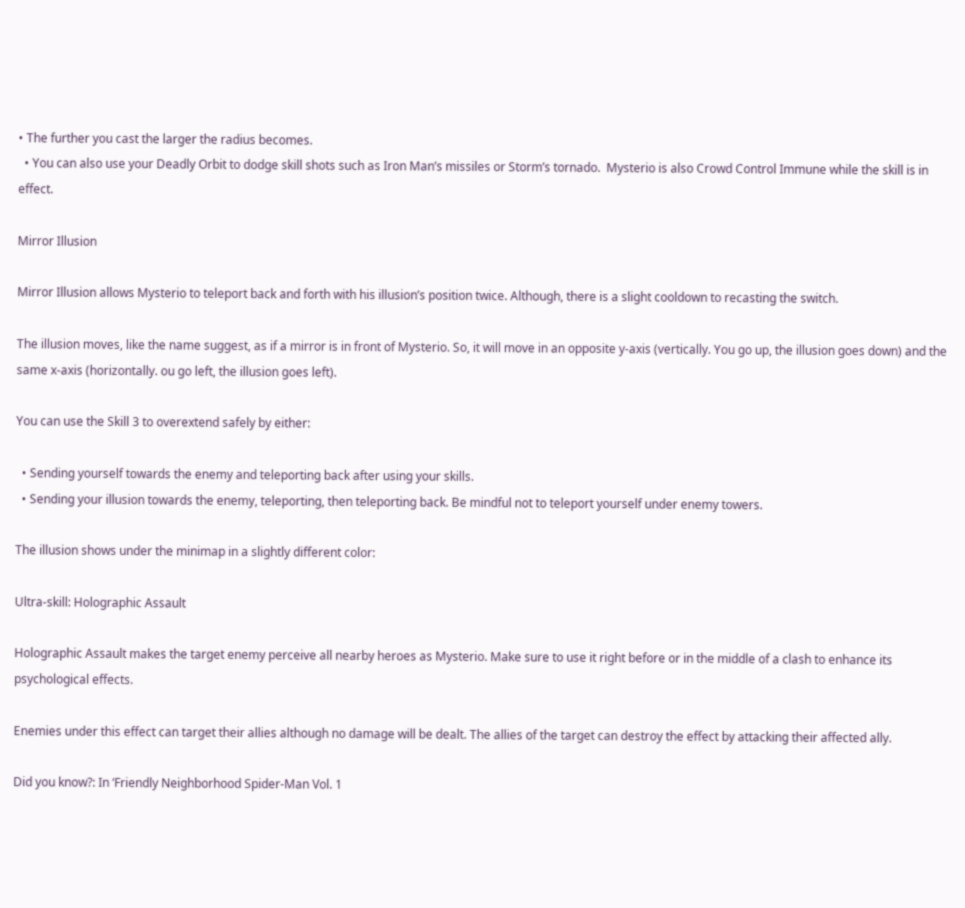• The further you cast the larger the radius becomes.
  • You can also use your Deadly Orbit to dodge skill shots such as Iron Man’s missiles or Storm’s tornado.  Mysterio is also Crowd Control Immune while the skill is in effect.

Mirror Illusion

Mirror Illusion allows Mysterio to teleport back and forth with his illusion’s position twice. Although, there is a slight cooldown to recasting the switch.

The illusion moves, like the name suggest, as if a mirror is in front of Mysterio. So, it will move in an opposite y-axis (vertically. You go up, the illusion goes down) and the same x-axis (horizontally. ou go left, the illusion goes left).

You can use the Skill 3 to overextend safely by either:

  • Sending yourself towards the enemy and teleporting back after using your skills.
  • Sending your illusion towards the enemy, teleporting, then teleporting back. Be mindful not to teleport yourself under enemy towers.

The illusion shows under the minimap in a slightly different color:

Ultra-skill: Holographic Assault

Holographic Assault makes the target enemy perceive all nearby heroes as Mysterio. Make sure to use it right before or in the middle of a clash to enhance its psychological effects.

Enemies under this effect can target their allies although no damage will be dealt. The allies of the target can destroy the effect by attacking their affected ally.

Did you know?: In ‘Friendly Neighborhood Spider-Man Vol. 1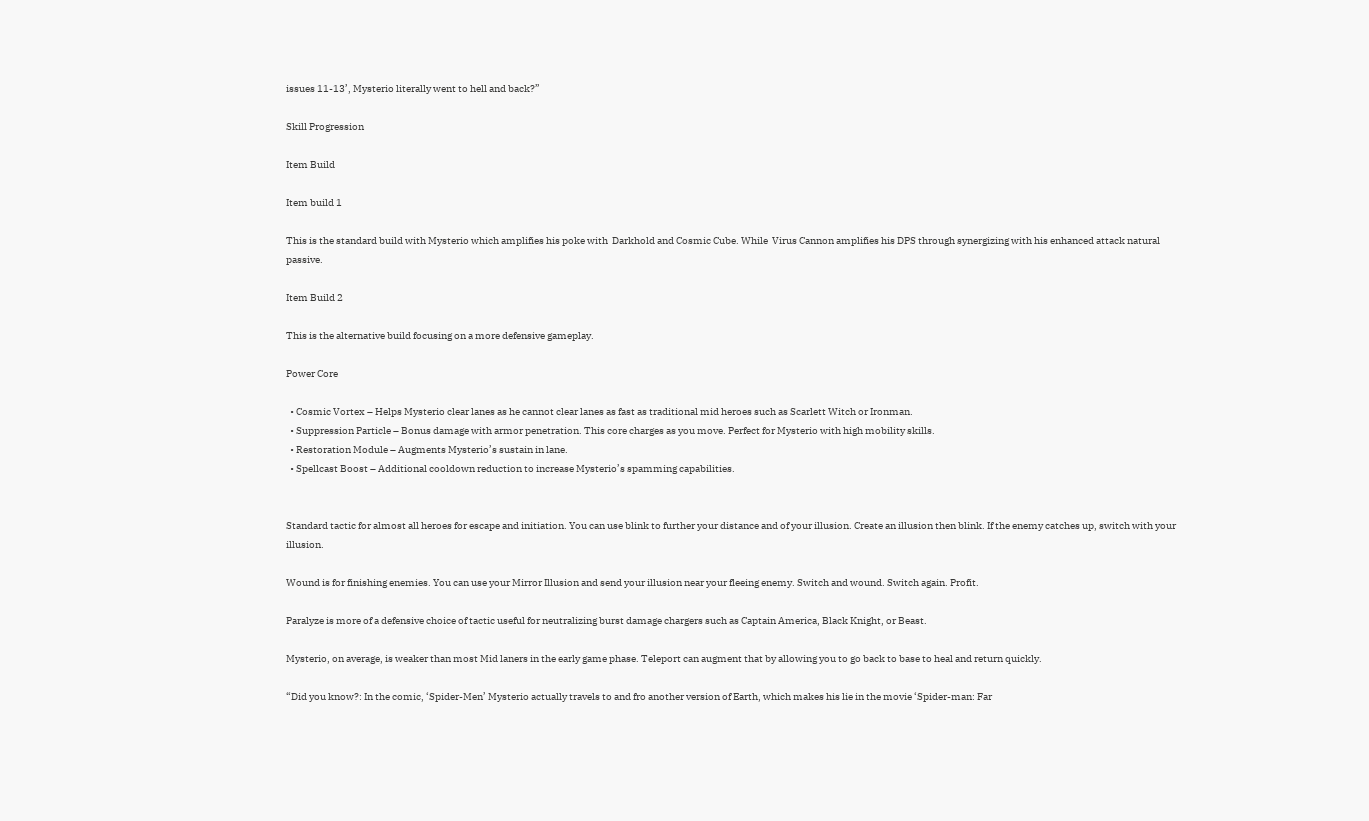issues 11-13’, Mysterio literally went to hell and back?”

Skill Progression

Item Build

Item build 1

This is the standard build with Mysterio which amplifies his poke with  Darkhold and Cosmic Cube. While  Virus Cannon amplifies his DPS through synergizing with his enhanced attack natural passive.

Item Build 2

This is the alternative build focusing on a more defensive gameplay.

Power Core

  • Cosmic Vortex – Helps Mysterio clear lanes as he cannot clear lanes as fast as traditional mid heroes such as Scarlett Witch or Ironman.
  • Suppression Particle – Bonus damage with armor penetration. This core charges as you move. Perfect for Mysterio with high mobility skills.
  • Restoration Module – Augments Mysterio’s sustain in lane.
  • Spellcast Boost – Additional cooldown reduction to increase Mysterio’s spamming capabilities.


Standard tactic for almost all heroes for escape and initiation. You can use blink to further your distance and of your illusion. Create an illusion then blink. If the enemy catches up, switch with your illusion.

Wound is for finishing enemies. You can use your Mirror Illusion and send your illusion near your fleeing enemy. Switch and wound. Switch again. Profit.

Paralyze is more of a defensive choice of tactic useful for neutralizing burst damage chargers such as Captain America, Black Knight, or Beast.

Mysterio, on average, is weaker than most Mid laners in the early game phase. Teleport can augment that by allowing you to go back to base to heal and return quickly.

“Did you know?: In the comic, ‘Spider-Men’ Mysterio actually travels to and fro another version of Earth, which makes his lie in the movie ‘Spider-man: Far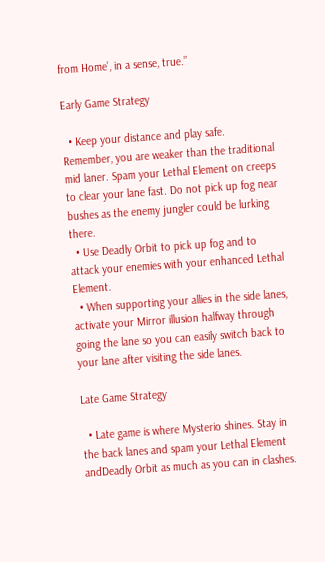from Home’, in a sense, true.”

Early Game Strategy

  • Keep your distance and play safe. Remember, you are weaker than the traditional mid laner. Spam your Lethal Element on creeps to clear your lane fast. Do not pick up fog near bushes as the enemy jungler could be lurking there.
  • Use Deadly Orbit to pick up fog and to attack your enemies with your enhanced Lethal Element.
  • When supporting your allies in the side lanes, activate your Mirror illusion halfway through going the lane so you can easily switch back to your lane after visiting the side lanes.

Late Game Strategy

  • Late game is where Mysterio shines. Stay in the back lanes and spam your Lethal Element andDeadly Orbit as much as you can in clashes.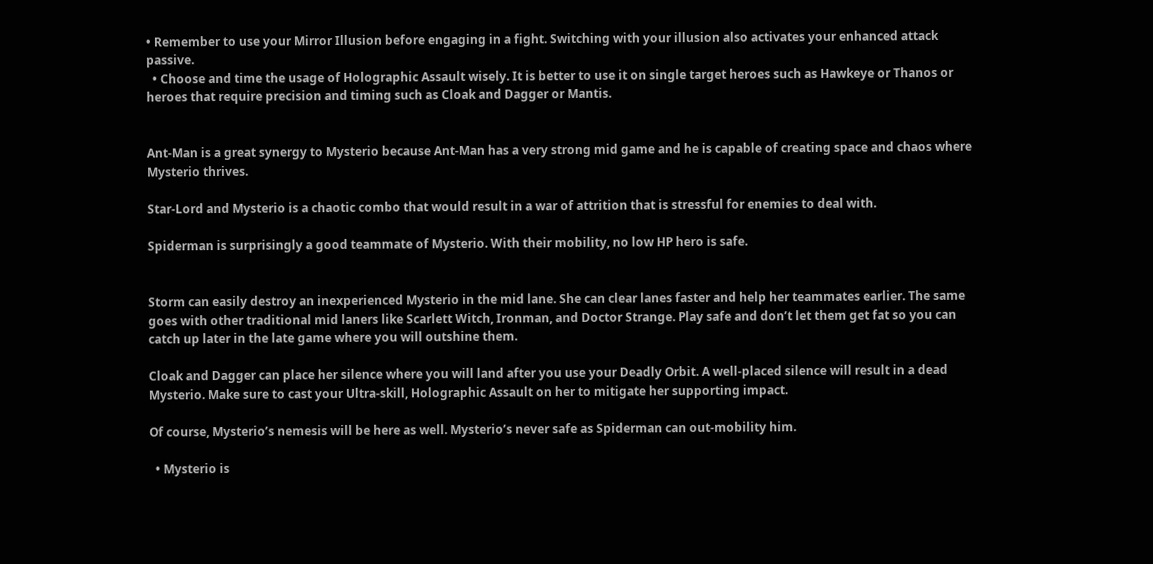• Remember to use your Mirror Illusion before engaging in a fight. Switching with your illusion also activates your enhanced attack passive.
  • Choose and time the usage of Holographic Assault wisely. It is better to use it on single target heroes such as Hawkeye or Thanos or heroes that require precision and timing such as Cloak and Dagger or Mantis.


Ant-Man is a great synergy to Mysterio because Ant-Man has a very strong mid game and he is capable of creating space and chaos where Mysterio thrives.

Star-Lord and Mysterio is a chaotic combo that would result in a war of attrition that is stressful for enemies to deal with.

Spiderman is surprisingly a good teammate of Mysterio. With their mobility, no low HP hero is safe.


Storm can easily destroy an inexperienced Mysterio in the mid lane. She can clear lanes faster and help her teammates earlier. The same goes with other traditional mid laners like Scarlett Witch, Ironman, and Doctor Strange. Play safe and don’t let them get fat so you can catch up later in the late game where you will outshine them.

Cloak and Dagger can place her silence where you will land after you use your Deadly Orbit. A well-placed silence will result in a dead Mysterio. Make sure to cast your Ultra-skill, Holographic Assault on her to mitigate her supporting impact.

Of course, Mysterio’s nemesis will be here as well. Mysterio’s never safe as Spiderman can out-mobility him.

  • Mysterio is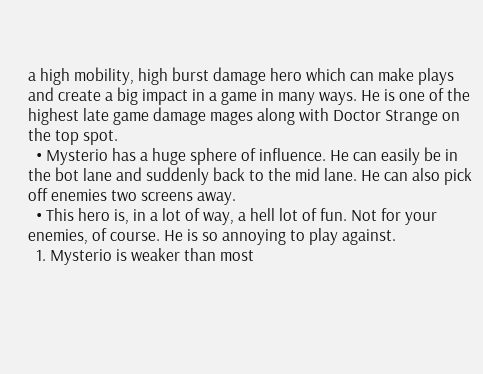a high mobility, high burst damage hero which can make plays and create a big impact in a game in many ways. He is one of the highest late game damage mages along with Doctor Strange on the top spot.
  • Mysterio has a huge sphere of influence. He can easily be in the bot lane and suddenly back to the mid lane. He can also pick off enemies two screens away.
  • This hero is, in a lot of way, a hell lot of fun. Not for your enemies, of course. He is so annoying to play against.
  1. Mysterio is weaker than most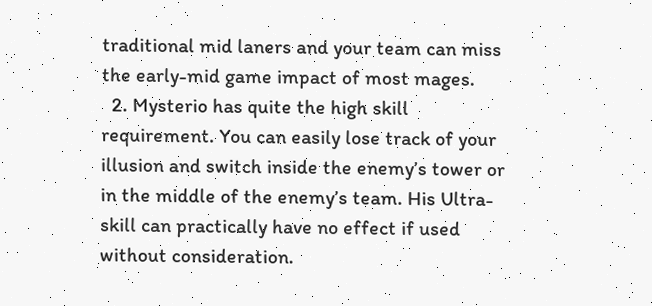traditional mid laners and your team can miss the early-mid game impact of most mages.
  2. Mysterio has quite the high skill requirement. You can easily lose track of your illusion and switch inside the enemy’s tower or in the middle of the enemy’s team. His Ultra-skill can practically have no effect if used without consideration.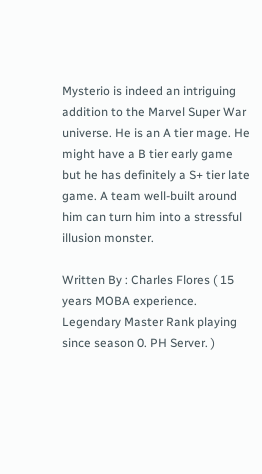Mysterio is indeed an intriguing addition to the Marvel Super War universe. He is an A tier mage. He might have a B tier early game but he has definitely a S+ tier late game. A team well-built around him can turn him into a stressful illusion monster.

Written By : Charles Flores ( 15 years MOBA experience. Legendary Master Rank playing since season 0. PH Server. )